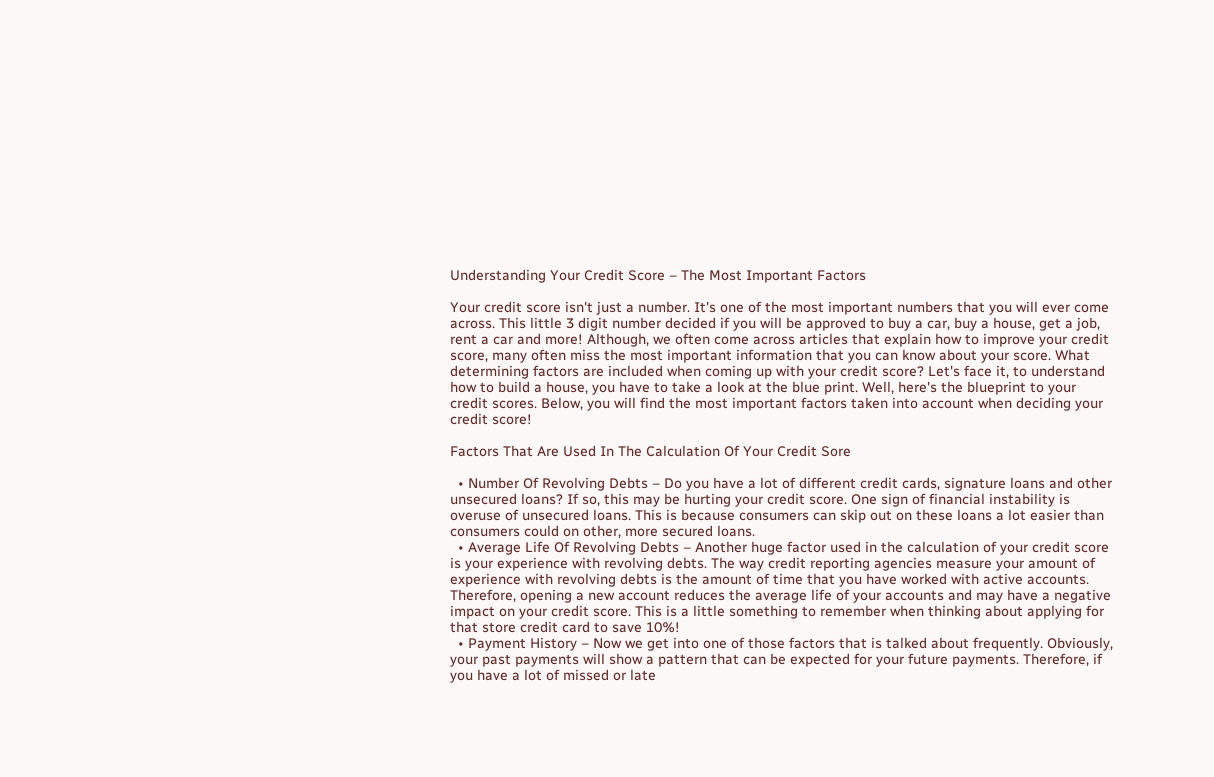Understanding Your Credit Score – The Most Important Factors

Your credit score isn't just a number. It's one of the most important numbers that you will ever come across. This little 3 digit number decided if you will be approved to buy a car, buy a house, get a job, rent a car and more! Although, we often come across articles that explain how to improve your credit score, many often miss the most important information that you can know about your score. What determining factors are included when coming up with your credit score? Let's face it, to understand how to build a house, you have to take a look at the blue print. Well, here's the blueprint to your credit scores. Below, you will find the most important factors taken into account when deciding your credit score!

Factors That Are Used In The Calculation Of Your Credit Sore

  • Number Of Revolving Debts – Do you have a lot of different credit cards, signature loans and other unsecured loans? If so, this may be hurting your credit score. One sign of financial instability is overuse of unsecured loans. This is because consumers can skip out on these loans a lot easier than consumers could on other, more secured loans.
  • Average Life Of Revolving Debts – Another huge factor used in the calculation of your credit score is your experience with revolving debts. The way credit reporting agencies measure your amount of experience with revolving debts is the amount of time that you have worked with active accounts. Therefore, opening a new account reduces the average life of your accounts and may have a negative impact on your credit score. This is a little something to remember when thinking about applying for that store credit card to save 10%!
  • Payment History – Now we get into one of those factors that is talked about frequently. Obviously, your past payments will show a pattern that can be expected for your future payments. Therefore, if you have a lot of missed or late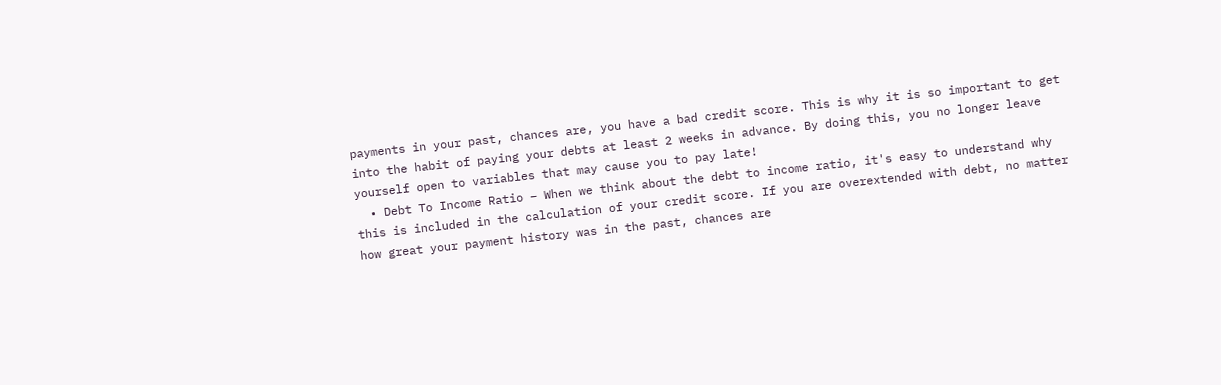payments in your past, chances are, you have a bad credit score. This is why it is so important to get into the habit of paying your debts at least 2 weeks in advance. By doing this, you no longer leave yourself open to variables that may cause you to pay late!
  • Debt To Income Ratio – When we think about the debt to income ratio, it's easy to understand why this is included in the calculation of your credit score. If you are overextended with debt, no matter how great your payment history was in the past, chances are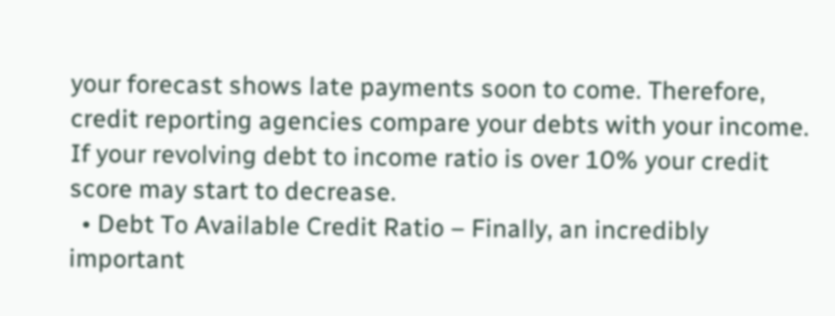your forecast shows late payments soon to come. Therefore, credit reporting agencies compare your debts with your income. If your revolving debt to income ratio is over 10% your credit score may start to decrease.
  • Debt To Available Credit Ratio – Finally, an incredibly important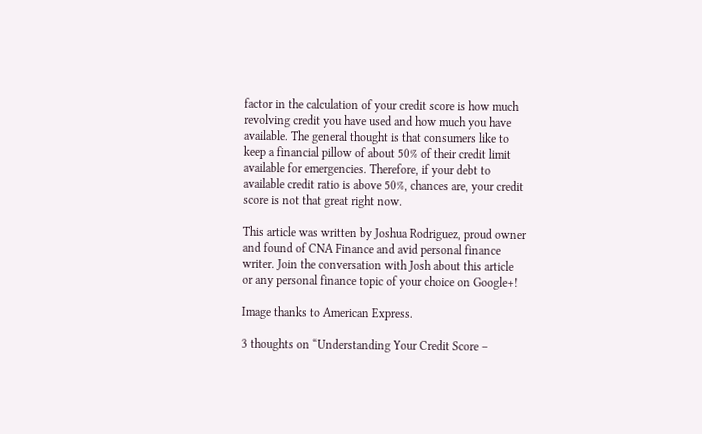factor in the calculation of your credit score is how much revolving credit you have used and how much you have available. The general thought is that consumers like to keep a financial pillow of about 50% of their credit limit available for emergencies. Therefore, if your debt to available credit ratio is above 50%, chances are, your credit score is not that great right now.

This article was written by Joshua Rodriguez, proud owner and found of CNA Finance and avid personal finance writer. Join the conversation with Josh about this article or any personal finance topic of your choice on Google+!

Image thanks to American Express.

3 thoughts on “Understanding Your Credit Score –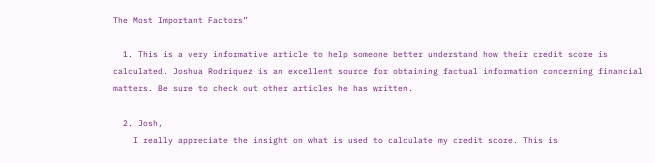The Most Important Factors”

  1. This is a very informative article to help someone better understand how their credit score is calculated. Joshua Rodriquez is an excellent source for obtaining factual information concerning financial matters. Be sure to check out other articles he has written.

  2. Josh,
    I really appreciate the insight on what is used to calculate my credit score. This is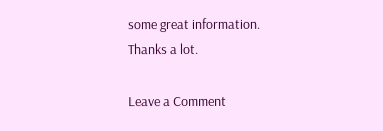some great information. Thanks a lot.

Leave a Comment